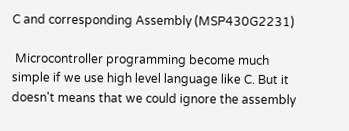C and corresponding Assembly (MSP430G2231)

 Microcontroller programming become much simple if we use high level language like C. But it doesn't means that we could ignore the assembly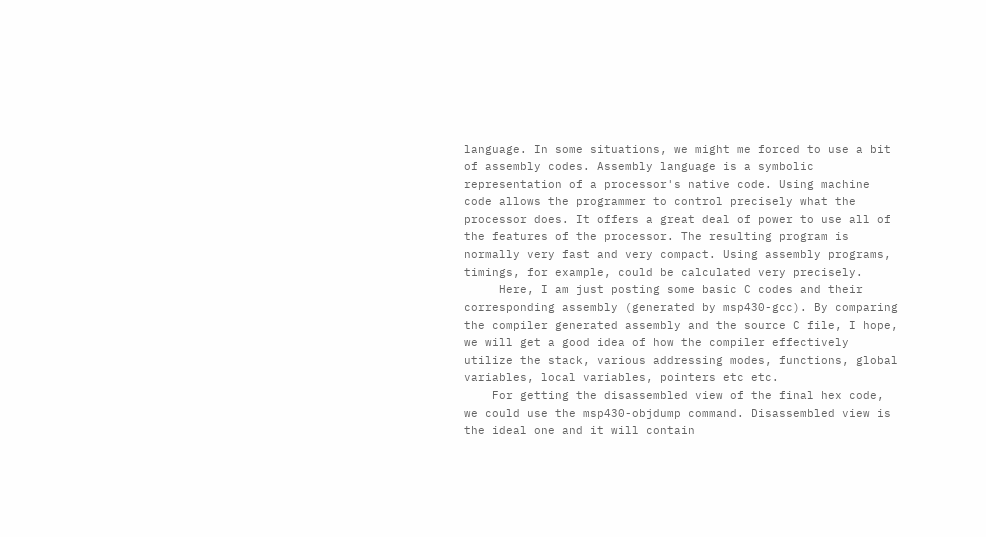language. In some situations, we might me forced to use a bit of assembly codes. Assembly language is a symbolic representation of a processor's native code. Using machine code allows the programmer to control precisely what the processor does. It offers a great deal of power to use all of the features of the processor. The resulting program is normally very fast and very compact. Using assembly programs, timings, for example, could be calculated very precisely.
     Here, I am just posting some basic C codes and their corresponding assembly (generated by msp430-gcc). By comparing the compiler generated assembly and the source C file, I hope, we will get a good idea of how the compiler effectively utilize the stack, various addressing modes, functions, global variables, local variables, pointers etc etc.
    For getting the disassembled view of the final hex code, we could use the msp430-objdump command. Disassembled view is the ideal one and it will contain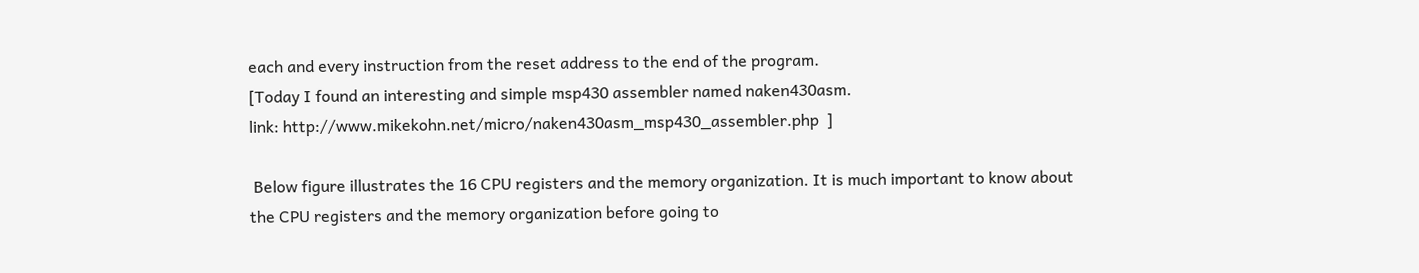each and every instruction from the reset address to the end of the program.
[Today I found an interesting and simple msp430 assembler named naken430asm.
link: http://www.mikekohn.net/micro/naken430asm_msp430_assembler.php  ]

 Below figure illustrates the 16 CPU registers and the memory organization. It is much important to know about the CPU registers and the memory organization before going to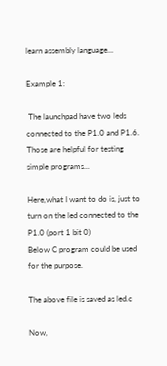learn assembly language...

Example 1:

 The launchpad have two leds connected to the P1.0 and P1.6. Those are helpful for testing simple programs...

Here,what I want to do is, just to turn on the led connected to the P1.0 (port 1 bit 0)
Below C program could be used for the purpose.

The above file is saved as led.c

Now,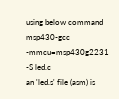using below command
msp430-gcc -mmcu=msp430g2231 -S led.c
an 'led.s' file (asm) is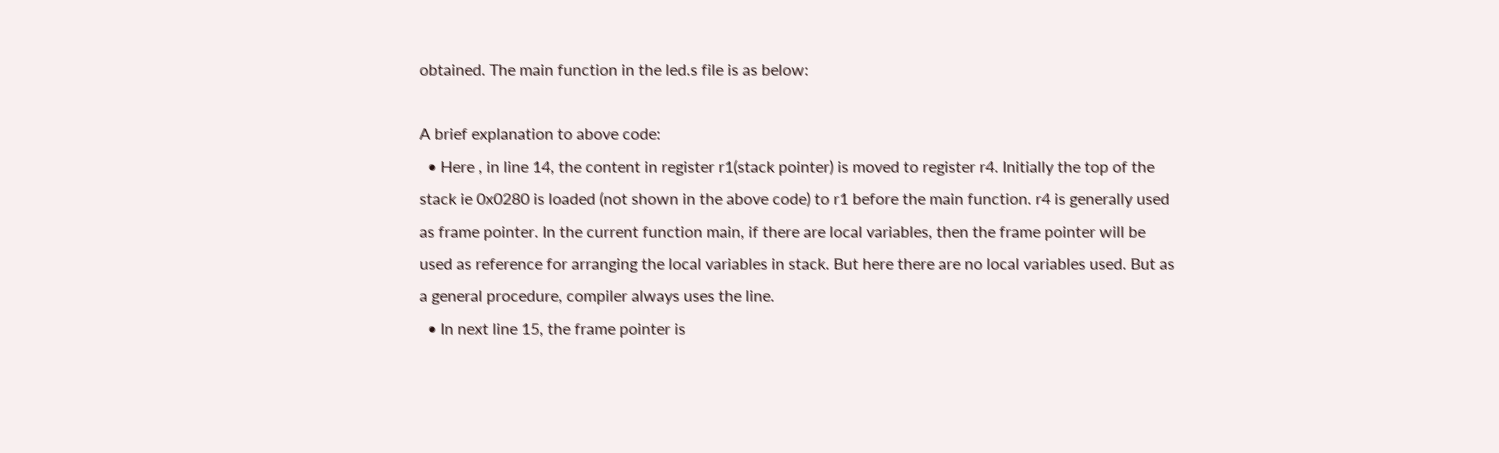obtained. The main function in the led.s file is as below:

A brief explanation to above code:
  • Here , in line 14, the content in register r1(stack pointer) is moved to register r4. Initially the top of the stack ie 0x0280 is loaded (not shown in the above code) to r1 before the main function. r4 is generally used as frame pointer. In the current function main, if there are local variables, then the frame pointer will be used as reference for arranging the local variables in stack. But here there are no local variables used. But as a general procedure, compiler always uses the line.
  • In next line 15, the frame pointer is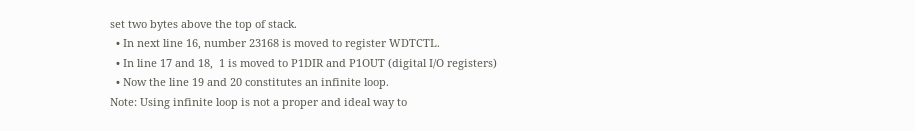set two bytes above the top of stack.
  • In next line 16, number 23168 is moved to register WDTCTL.
  • In line 17 and 18,  1 is moved to P1DIR and P1OUT (digital I/O registers)
  • Now the line 19 and 20 constitutes an infinite loop.
Note: Using infinite loop is not a proper and ideal way to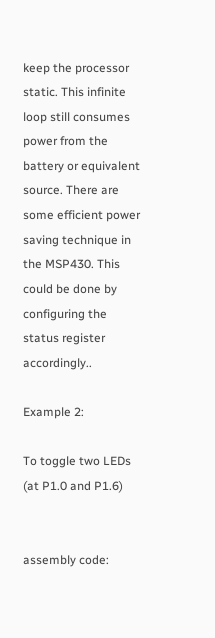keep the processor static. This infinite loop still consumes power from the battery or equivalent source. There are some efficient power saving technique in the MSP430. This could be done by configuring the status register accordingly..

Example 2:

To toggle two LEDs (at P1.0 and P1.6)


assembly code: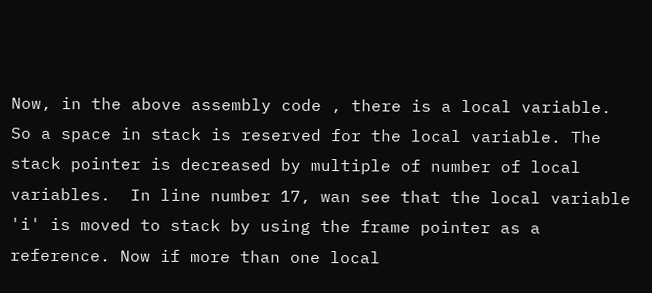Now, in the above assembly code , there is a local variable. So a space in stack is reserved for the local variable. The stack pointer is decreased by multiple of number of local variables.  In line number 17, wan see that the local variable 'i' is moved to stack by using the frame pointer as a reference. Now if more than one local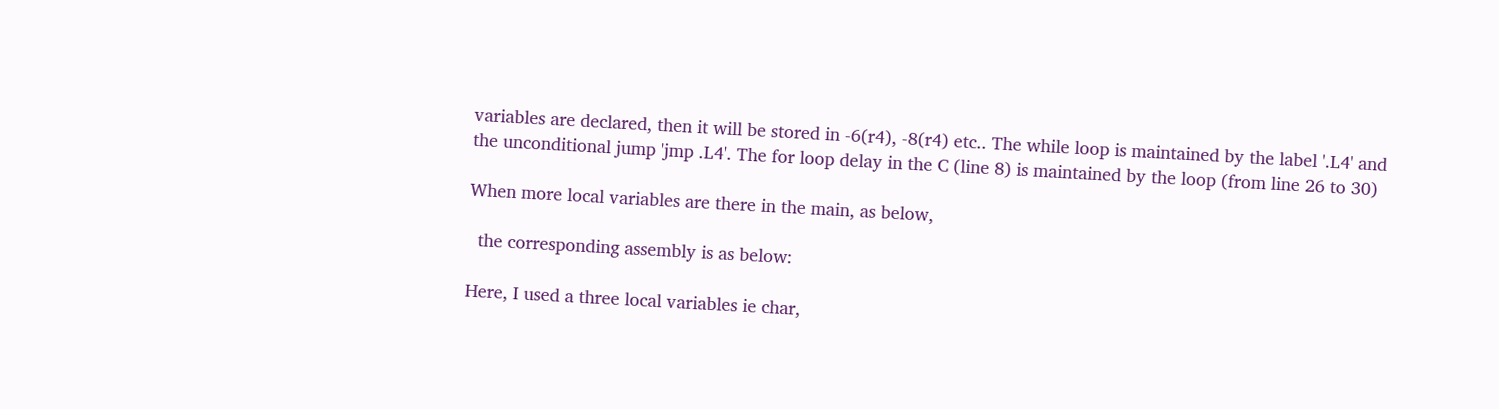variables are declared, then it will be stored in -6(r4), -8(r4) etc.. The while loop is maintained by the label '.L4' and the unconditional jump 'jmp .L4'. The for loop delay in the C (line 8) is maintained by the loop (from line 26 to 30)

When more local variables are there in the main, as below,

  the corresponding assembly is as below:

Here, I used a three local variables ie char,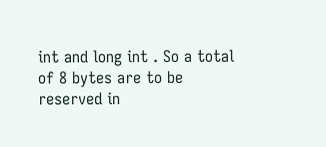int and long int . So a total of 8 bytes are to be reserved in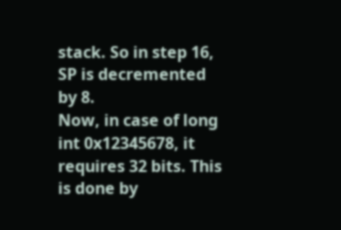stack. So in step 16, SP is decremented by 8.
Now, in case of long int 0x12345678, it requires 32 bits. This is done by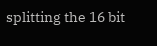splitting the 16 bit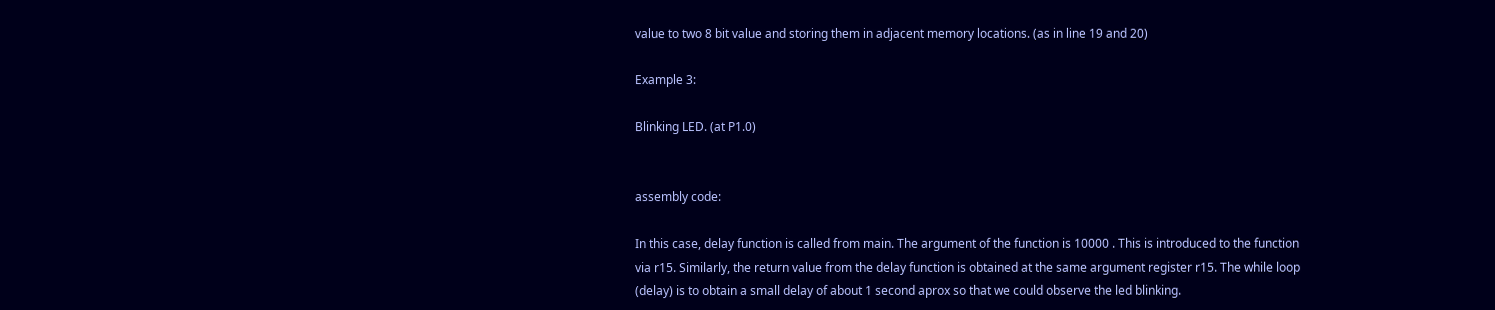value to two 8 bit value and storing them in adjacent memory locations. (as in line 19 and 20)

Example 3:

Blinking LED. (at P1.0)


assembly code:

In this case, delay function is called from main. The argument of the function is 10000 . This is introduced to the function via r15. Similarly, the return value from the delay function is obtained at the same argument register r15. The while loop (delay) is to obtain a small delay of about 1 second aprox so that we could observe the led blinking.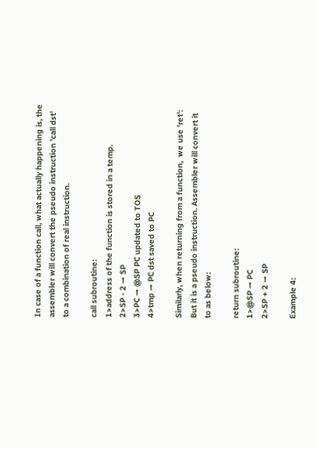In case of a function call, what actually happening is, the assembler will convert the pseudo instruction 'call dst' to a combination of real instruction.

call subroutine:
1>address of the function is stored in a temp.
2>SP - 2 → SP
3>PC → @SP PC updated to TOS
4>tmp → PC dst saved to PC

Similarly, when returning from a function,  we use 'ret': But it is a pseudo instruction. Assembler will convert it to as below:

return subroutine:
1>@SP → PC
2>SP + 2 → SP

Example 4: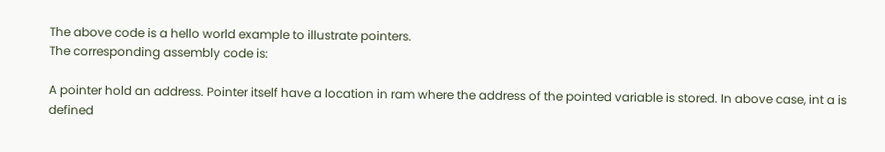The above code is a hello world example to illustrate pointers.
The corresponding assembly code is:

A pointer hold an address. Pointer itself have a location in ram where the address of the pointed variable is stored. In above case, int a is defined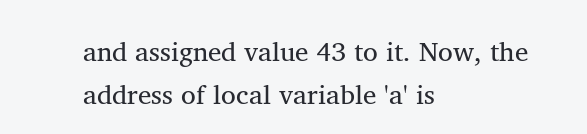and assigned value 43 to it. Now, the address of local variable 'a' is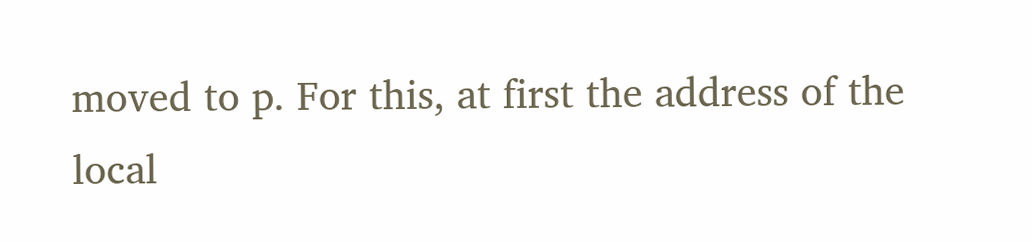moved to p. For this, at first the address of the local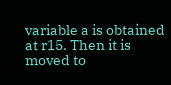variable a is obtained at r15. Then it is moved to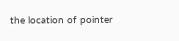the location of pointer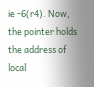ie -6(r4). Now, the pointer holds the address of local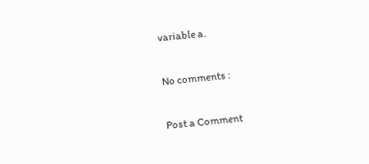variable a.

No comments :

Post a Comment